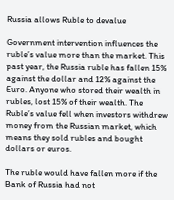Russia allows Ruble to devalue

Government intervention influences the ruble’s value more than the market. This past year, the Russia ruble has fallen 15% against the dollar and 12% against the Euro. Anyone who stored their wealth in rubles, lost 15% of their wealth. The Ruble’s value fell when investors withdrew money from the Russian market, which means they sold rubles and bought dollars or euros.

The ruble would have fallen more if the Bank of Russia had not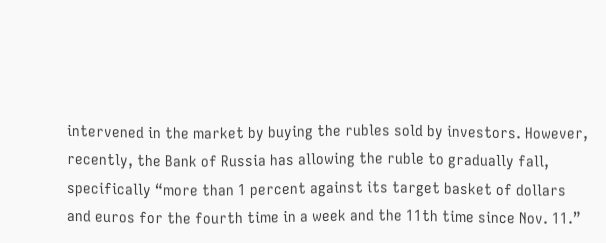intervened in the market by buying the rubles sold by investors. However, recently, the Bank of Russia has allowing the ruble to gradually fall, specifically “more than 1 percent against its target basket of dollars and euros for the fourth time in a week and the 11th time since Nov. 11.”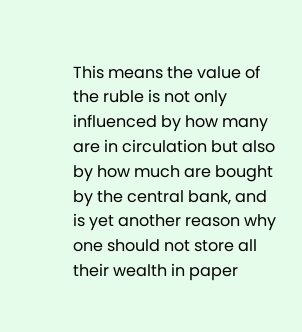This means the value of the ruble is not only influenced by how many are in circulation but also by how much are bought by the central bank, and is yet another reason why one should not store all their wealth in paper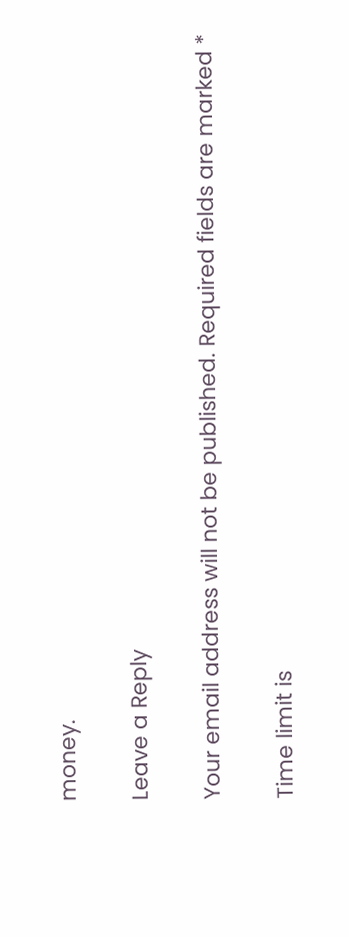money.

Leave a Reply

Your email address will not be published. Required fields are marked *

Time limit is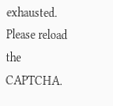exhausted. Please reload the CAPTCHA.